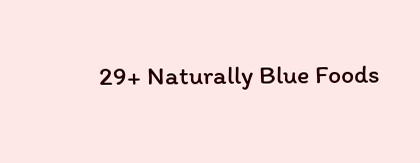29+ Naturally Blue Foods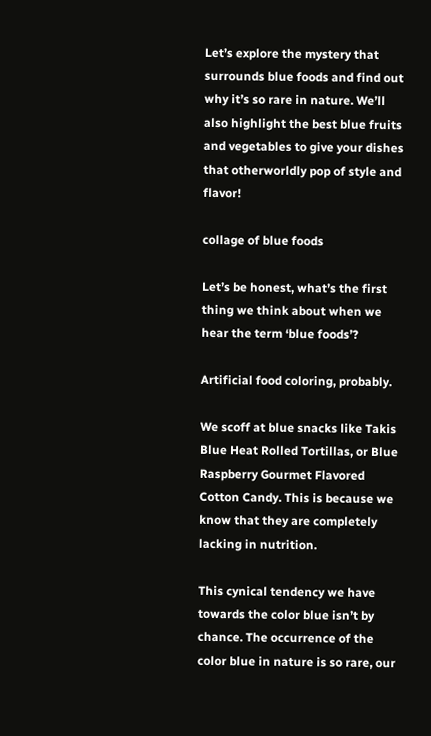Let’s explore the mystery that surrounds blue foods and find out why it’s so rare in nature. We’ll also highlight the best blue fruits and vegetables to give your dishes that otherworldly pop of style and flavor!

collage of blue foods

Let’s be honest, what’s the first thing we think about when we hear the term ‘blue foods’?

Artificial food coloring, probably.

We scoff at blue snacks like Takis Blue Heat Rolled Tortillas, or Blue Raspberry Gourmet Flavored Cotton Candy. This is because we know that they are completely lacking in nutrition.

This cynical tendency we have towards the color blue isn’t by chance. The occurrence of the color blue in nature is so rare, our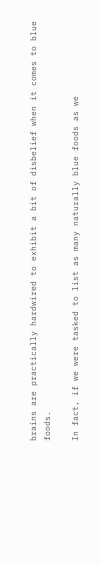brains are practically hardwired to exhibit a bit of disbelief when it comes to blue foods.

In fact, if we were tasked to list as many naturally blue foods as we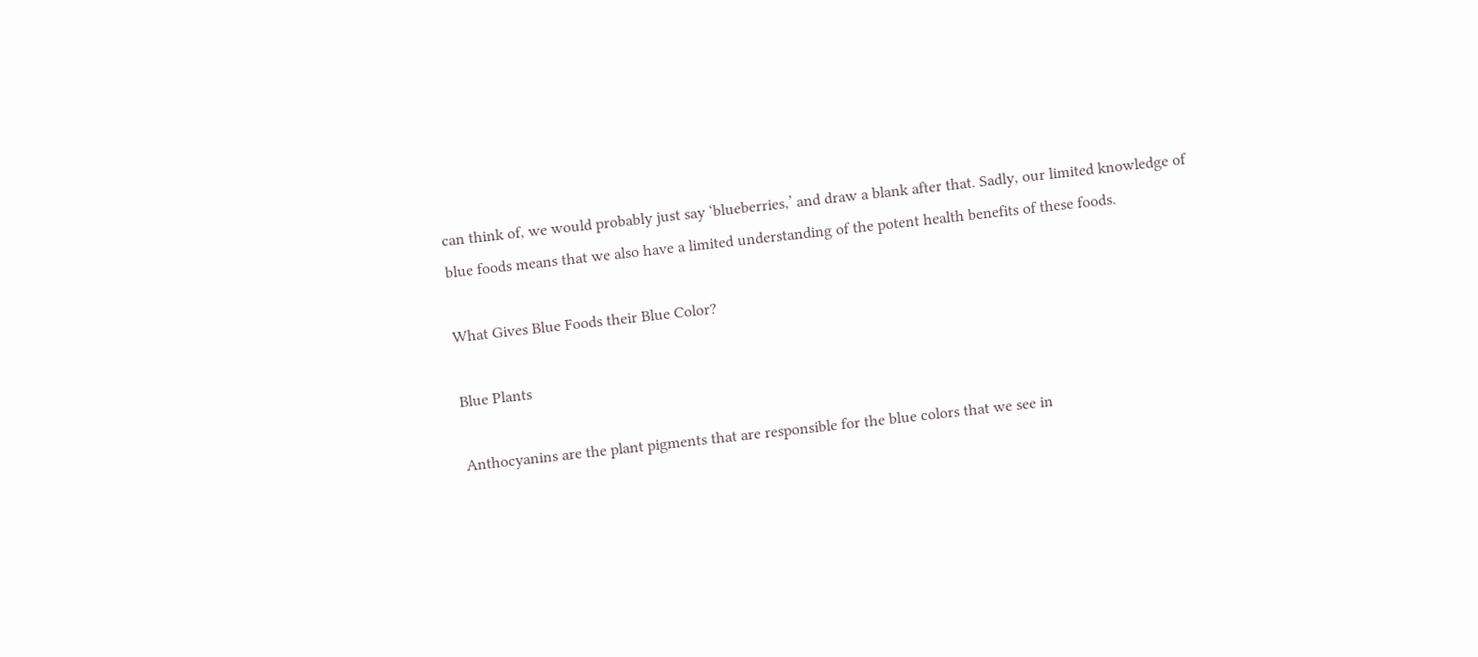can think of, we would probably just say ‘blueberries,’ and draw a blank after that. Sadly, our limited knowledge of blue foods means that we also have a limited understanding of the potent health benefits of these foods.

What Gives Blue Foods their Blue Color?

Blue Plants

Anthocyanins are the plant pigments that are responsible for the blue colors that we see in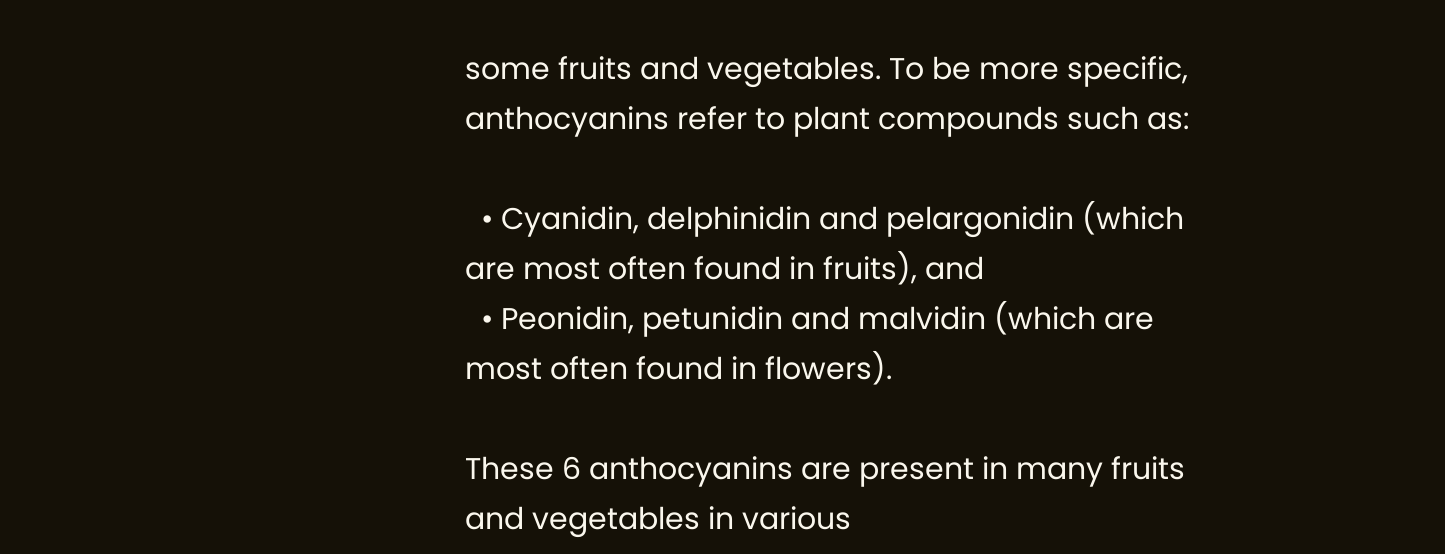some fruits and vegetables. To be more specific, anthocyanins refer to plant compounds such as:

  • Cyanidin, delphinidin and pelargonidin (which are most often found in fruits), and
  • Peonidin, petunidin and malvidin (which are most often found in flowers).

These 6 anthocyanins are present in many fruits and vegetables in various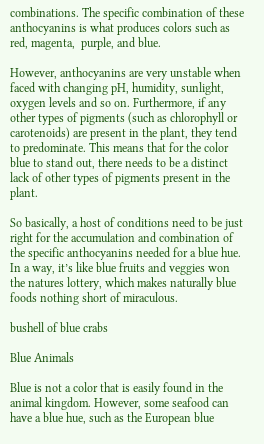combinations. The specific combination of these anthocyanins is what produces colors such as red, magenta,  purple, and blue.

However, anthocyanins are very unstable when faced with changing pH, humidity, sunlight, oxygen levels and so on. Furthermore, if any other types of pigments (such as chlorophyll or carotenoids) are present in the plant, they tend to predominate. This means that for the color blue to stand out, there needs to be a distinct lack of other types of pigments present in the plant.

So basically, a host of conditions need to be just right for the accumulation and combination of the specific anthocyanins needed for a blue hue.  In a way, it’s like blue fruits and veggies won the natures lottery, which makes naturally blue foods nothing short of miraculous.

bushell of blue crabs

Blue Animals

Blue is not a color that is easily found in the animal kingdom. However, some seafood can have a blue hue, such as the European blue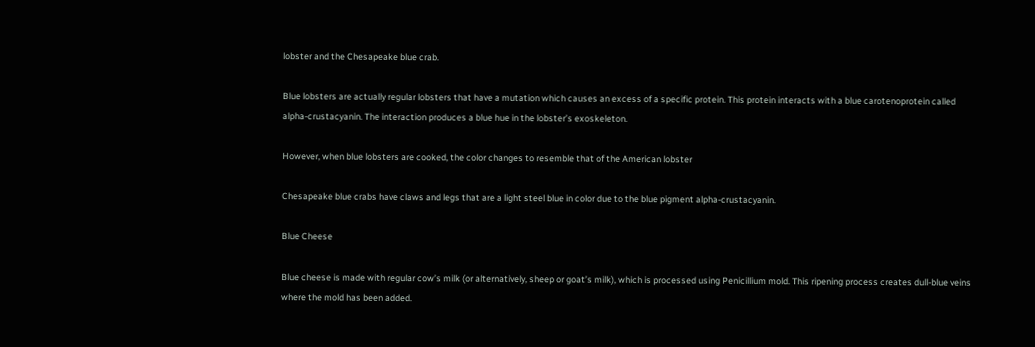lobster and the Chesapeake blue crab.

Blue lobsters are actually regular lobsters that have a mutation which causes an excess of a specific protein. This protein interacts with a blue carotenoprotein called alpha-crustacyanin. The interaction produces a blue hue in the lobster’s exoskeleton.

However, when blue lobsters are cooked, the color changes to resemble that of the American lobster

Chesapeake blue crabs have claws and legs that are a light steel blue in color due to the blue pigment alpha-crustacyanin.

Blue Cheese

Blue cheese is made with regular cow’s milk (or alternatively, sheep or goat’s milk), which is processed using Penicillium mold. This ripening process creates dull-blue veins where the mold has been added.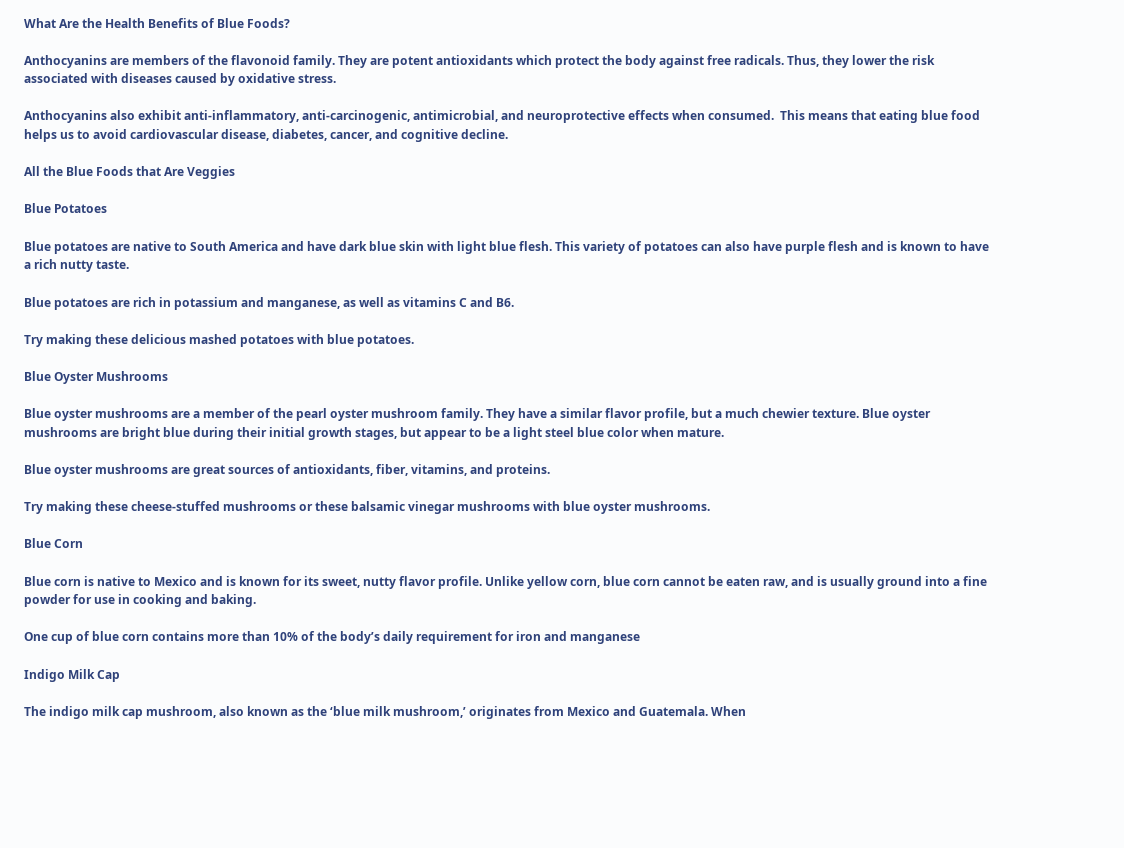What Are the Health Benefits of Blue Foods?

Anthocyanins are members of the flavonoid family. They are potent antioxidants which protect the body against free radicals. Thus, they lower the risk associated with diseases caused by oxidative stress.

Anthocyanins also exhibit anti-inflammatory, anti-carcinogenic, antimicrobial, and neuroprotective effects when consumed.  This means that eating blue food helps us to avoid cardiovascular disease, diabetes, cancer, and cognitive decline.

All the Blue Foods that Are Veggies

Blue Potatoes

Blue potatoes are native to South America and have dark blue skin with light blue flesh. This variety of potatoes can also have purple flesh and is known to have a rich nutty taste.

Blue potatoes are rich in potassium and manganese, as well as vitamins C and B6.

Try making these delicious mashed potatoes with blue potatoes.

Blue Oyster Mushrooms

Blue oyster mushrooms are a member of the pearl oyster mushroom family. They have a similar flavor profile, but a much chewier texture. Blue oyster mushrooms are bright blue during their initial growth stages, but appear to be a light steel blue color when mature.

Blue oyster mushrooms are great sources of antioxidants, fiber, vitamins, and proteins.

Try making these cheese-stuffed mushrooms or these balsamic vinegar mushrooms with blue oyster mushrooms.

Blue Corn

Blue corn is native to Mexico and is known for its sweet, nutty flavor profile. Unlike yellow corn, blue corn cannot be eaten raw, and is usually ground into a fine powder for use in cooking and baking.

One cup of blue corn contains more than 10% of the body’s daily requirement for iron and manganese

Indigo Milk Cap

The indigo milk cap mushroom, also known as the ‘blue milk mushroom,’ originates from Mexico and Guatemala. When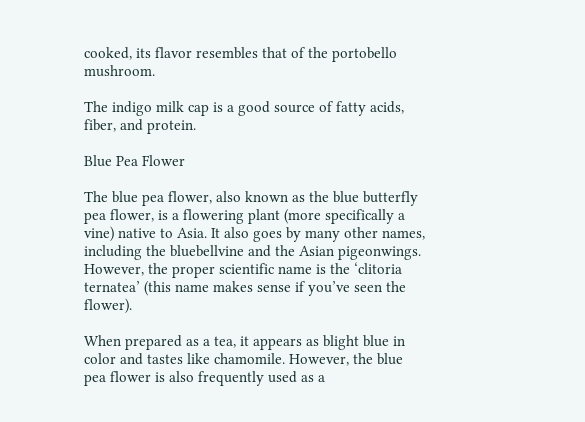cooked, its flavor resembles that of the portobello mushroom.

The indigo milk cap is a good source of fatty acids, fiber, and protein.

Blue Pea Flower

The blue pea flower, also known as the blue butterfly pea flower, is a flowering plant (more specifically a vine) native to Asia. It also goes by many other names, including the bluebellvine and the Asian pigeonwings. However, the proper scientific name is the ‘clitoria ternatea’ (this name makes sense if you’ve seen the flower).

When prepared as a tea, it appears as blight blue in color and tastes like chamomile. However, the blue pea flower is also frequently used as a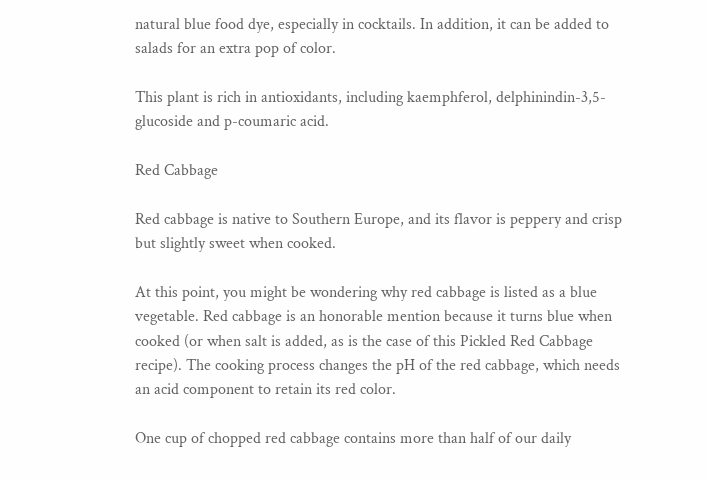natural blue food dye, especially in cocktails. In addition, it can be added to salads for an extra pop of color.

This plant is rich in antioxidants, including kaemphferol, delphinindin-3,5-glucoside and p-coumaric acid.

Red Cabbage

Red cabbage is native to Southern Europe, and its flavor is peppery and crisp but slightly sweet when cooked.

At this point, you might be wondering why red cabbage is listed as a blue vegetable. Red cabbage is an honorable mention because it turns blue when cooked (or when salt is added, as is the case of this Pickled Red Cabbage recipe). The cooking process changes the pH of the red cabbage, which needs an acid component to retain its red color.

One cup of chopped red cabbage contains more than half of our daily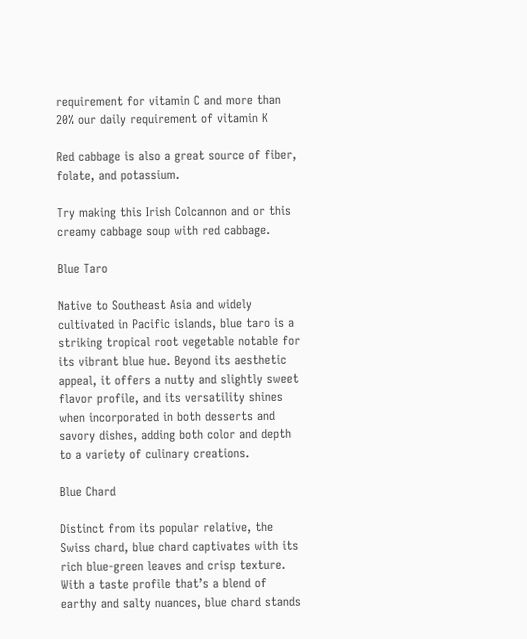requirement for vitamin C and more than 20% our daily requirement of vitamin K

Red cabbage is also a great source of fiber, folate, and potassium.

Try making this Irish Colcannon and or this creamy cabbage soup with red cabbage.

Blue Taro

Native to Southeast Asia and widely cultivated in Pacific islands, blue taro is a striking tropical root vegetable notable for its vibrant blue hue. Beyond its aesthetic appeal, it offers a nutty and slightly sweet flavor profile, and its versatility shines when incorporated in both desserts and savory dishes, adding both color and depth to a variety of culinary creations.

Blue Chard

Distinct from its popular relative, the Swiss chard, blue chard captivates with its rich blue-green leaves and crisp texture. With a taste profile that’s a blend of earthy and salty nuances, blue chard stands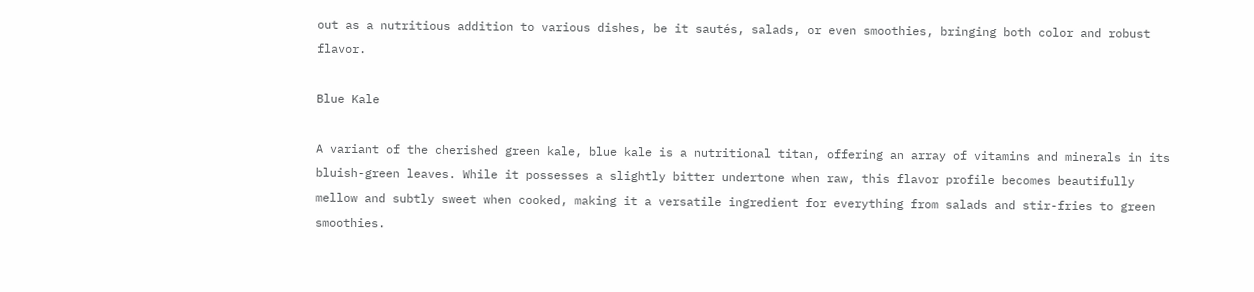out as a nutritious addition to various dishes, be it sautés, salads, or even smoothies, bringing both color and robust flavor.

Blue Kale

A variant of the cherished green kale, blue kale is a nutritional titan, offering an array of vitamins and minerals in its bluish-green leaves. While it possesses a slightly bitter undertone when raw, this flavor profile becomes beautifully mellow and subtly sweet when cooked, making it a versatile ingredient for everything from salads and stir-fries to green smoothies.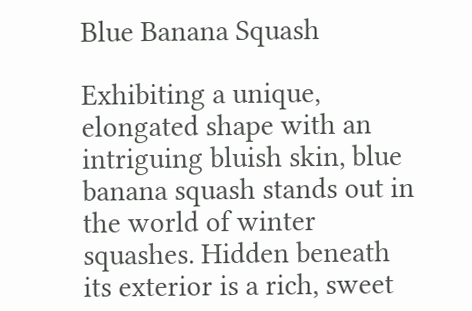Blue Banana Squash

Exhibiting a unique, elongated shape with an intriguing bluish skin, blue banana squash stands out in the world of winter squashes. Hidden beneath its exterior is a rich, sweet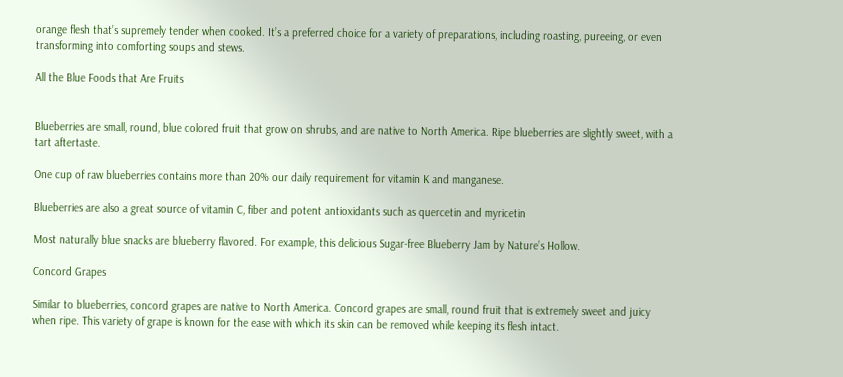orange flesh that’s supremely tender when cooked. It’s a preferred choice for a variety of preparations, including roasting, pureeing, or even transforming into comforting soups and stews.

All the Blue Foods that Are Fruits


Blueberries are small, round, blue colored fruit that grow on shrubs, and are native to North America. Ripe blueberries are slightly sweet, with a tart aftertaste.

One cup of raw blueberries contains more than 20% our daily requirement for vitamin K and manganese.

Blueberries are also a great source of vitamin C, fiber and potent antioxidants such as quercetin and myricetin

Most naturally blue snacks are blueberry flavored. For example, this delicious Sugar-free Blueberry Jam by Nature’s Hollow.

Concord Grapes

Similar to blueberries, concord grapes are native to North America. Concord grapes are small, round fruit that is extremely sweet and juicy when ripe. This variety of grape is known for the ease with which its skin can be removed while keeping its flesh intact.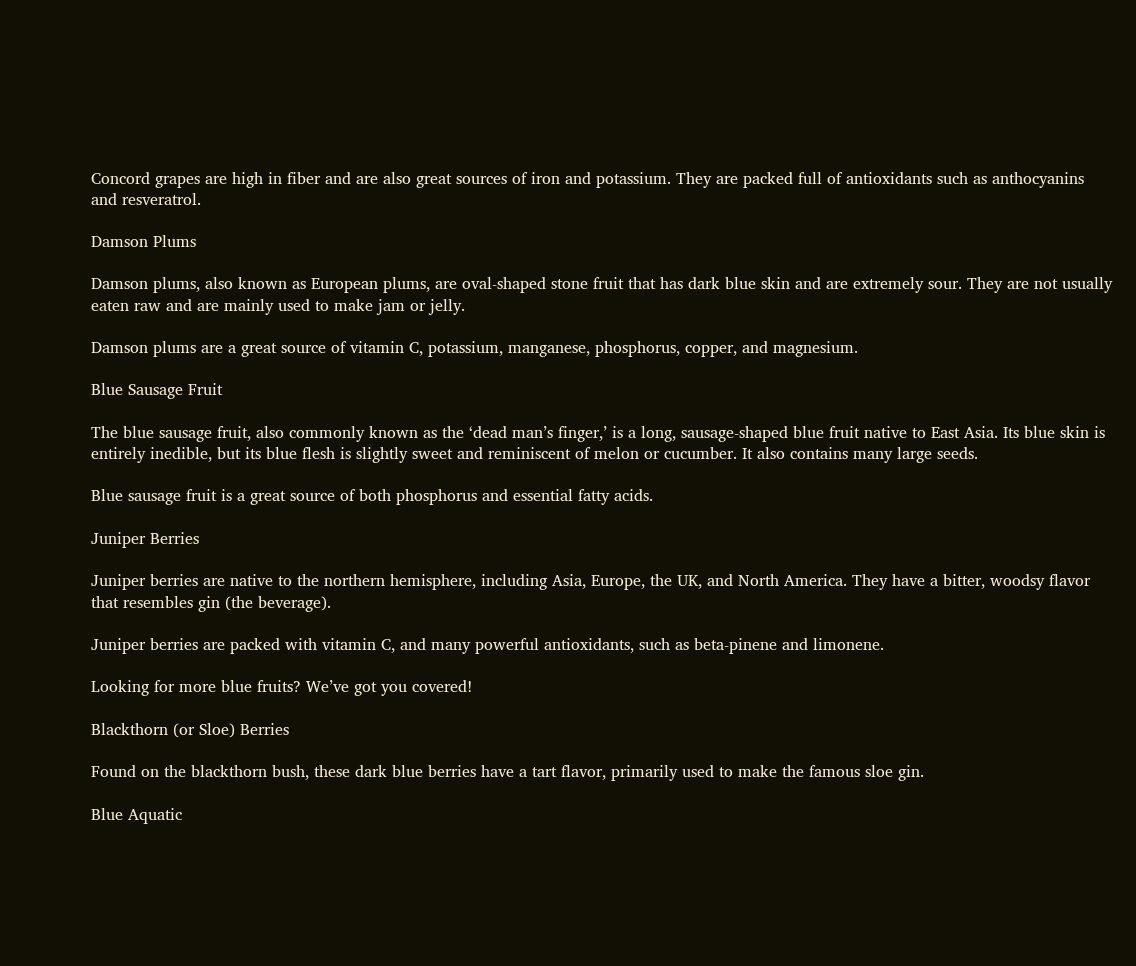Concord grapes are high in fiber and are also great sources of iron and potassium. They are packed full of antioxidants such as anthocyanins and resveratrol.

Damson Plums

Damson plums, also known as European plums, are oval-shaped stone fruit that has dark blue skin and are extremely sour. They are not usually eaten raw and are mainly used to make jam or jelly.

Damson plums are a great source of vitamin C, potassium, manganese, phosphorus, copper, and magnesium.

Blue Sausage Fruit

The blue sausage fruit, also commonly known as the ‘dead man’s finger,’ is a long, sausage-shaped blue fruit native to East Asia. Its blue skin is entirely inedible, but its blue flesh is slightly sweet and reminiscent of melon or cucumber. It also contains many large seeds.

Blue sausage fruit is a great source of both phosphorus and essential fatty acids.

Juniper Berries

Juniper berries are native to the northern hemisphere, including Asia, Europe, the UK, and North America. They have a bitter, woodsy flavor that resembles gin (the beverage).

Juniper berries are packed with vitamin C, and many powerful antioxidants, such as beta-pinene and limonene.

Looking for more blue fruits? We’ve got you covered!

Blackthorn (or Sloe) Berries

Found on the blackthorn bush, these dark blue berries have a tart flavor, primarily used to make the famous sloe gin.

Blue Aquatic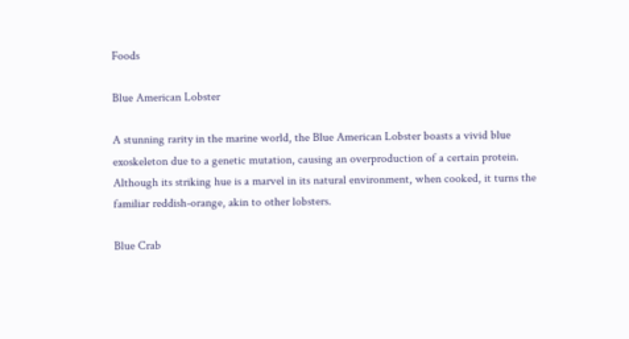Foods

Blue American Lobster

A stunning rarity in the marine world, the Blue American Lobster boasts a vivid blue exoskeleton due to a genetic mutation, causing an overproduction of a certain protein. Although its striking hue is a marvel in its natural environment, when cooked, it turns the familiar reddish-orange, akin to other lobsters.

Blue Crab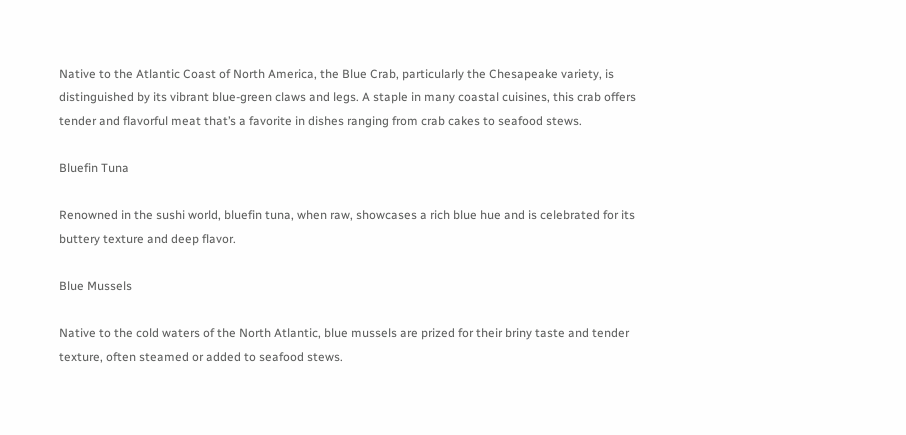Native to the Atlantic Coast of North America, the Blue Crab, particularly the Chesapeake variety, is distinguished by its vibrant blue-green claws and legs. A staple in many coastal cuisines, this crab offers tender and flavorful meat that’s a favorite in dishes ranging from crab cakes to seafood stews.

Bluefin Tuna

Renowned in the sushi world, bluefin tuna, when raw, showcases a rich blue hue and is celebrated for its buttery texture and deep flavor.

Blue Mussels

Native to the cold waters of the North Atlantic, blue mussels are prized for their briny taste and tender texture, often steamed or added to seafood stews.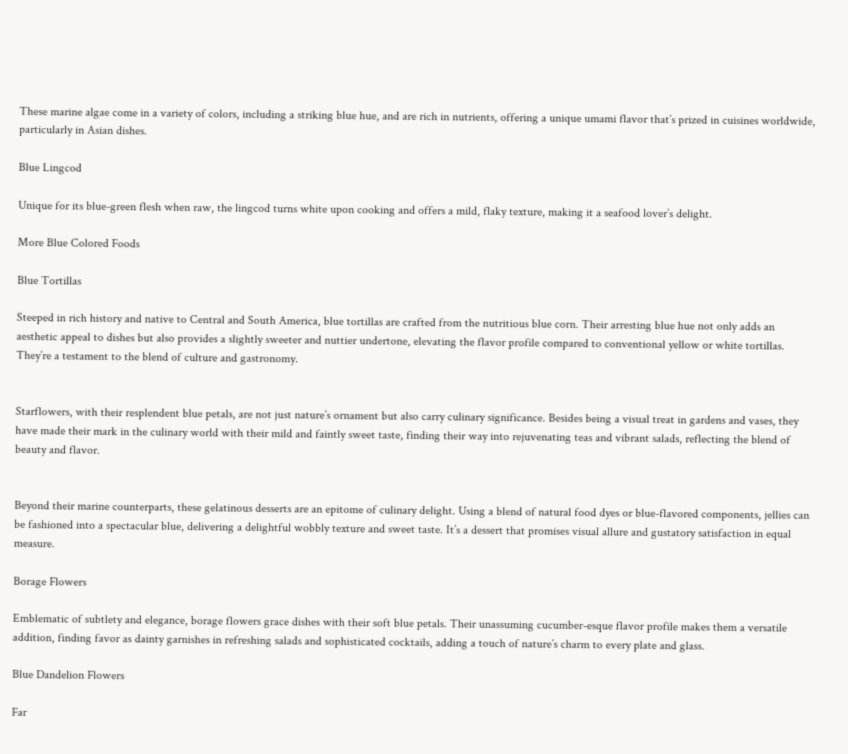These marine algae come in a variety of colors, including a striking blue hue, and are rich in nutrients, offering a unique umami flavor that’s prized in cuisines worldwide, particularly in Asian dishes.

Blue Lingcod

Unique for its blue-green flesh when raw, the lingcod turns white upon cooking and offers a mild, flaky texture, making it a seafood lover’s delight.

More Blue Colored Foods

Blue Tortillas

Steeped in rich history and native to Central and South America, blue tortillas are crafted from the nutritious blue corn. Their arresting blue hue not only adds an aesthetic appeal to dishes but also provides a slightly sweeter and nuttier undertone, elevating the flavor profile compared to conventional yellow or white tortillas. They’re a testament to the blend of culture and gastronomy.


Starflowers, with their resplendent blue petals, are not just nature’s ornament but also carry culinary significance. Besides being a visual treat in gardens and vases, they have made their mark in the culinary world with their mild and faintly sweet taste, finding their way into rejuvenating teas and vibrant salads, reflecting the blend of beauty and flavor.


Beyond their marine counterparts, these gelatinous desserts are an epitome of culinary delight. Using a blend of natural food dyes or blue-flavored components, jellies can be fashioned into a spectacular blue, delivering a delightful wobbly texture and sweet taste. It’s a dessert that promises visual allure and gustatory satisfaction in equal measure.

Borage Flowers

Emblematic of subtlety and elegance, borage flowers grace dishes with their soft blue petals. Their unassuming cucumber-esque flavor profile makes them a versatile addition, finding favor as dainty garnishes in refreshing salads and sophisticated cocktails, adding a touch of nature’s charm to every plate and glass.

Blue Dandelion Flowers

Far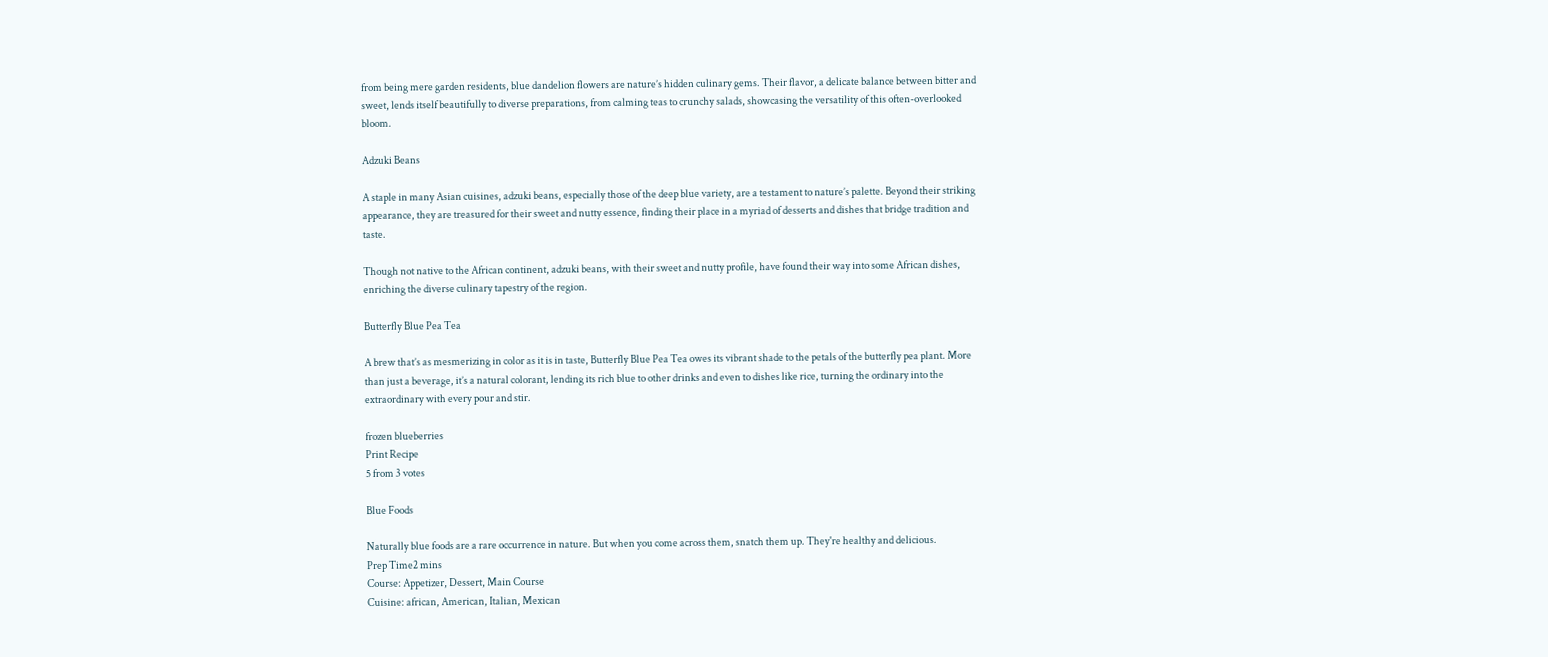from being mere garden residents, blue dandelion flowers are nature’s hidden culinary gems. Their flavor, a delicate balance between bitter and sweet, lends itself beautifully to diverse preparations, from calming teas to crunchy salads, showcasing the versatility of this often-overlooked bloom.

Adzuki Beans

A staple in many Asian cuisines, adzuki beans, especially those of the deep blue variety, are a testament to nature’s palette. Beyond their striking appearance, they are treasured for their sweet and nutty essence, finding their place in a myriad of desserts and dishes that bridge tradition and taste.

Though not native to the African continent, adzuki beans, with their sweet and nutty profile, have found their way into some African dishes, enriching the diverse culinary tapestry of the region.

Butterfly Blue Pea Tea

A brew that’s as mesmerizing in color as it is in taste, Butterfly Blue Pea Tea owes its vibrant shade to the petals of the butterfly pea plant. More than just a beverage, it’s a natural colorant, lending its rich blue to other drinks and even to dishes like rice, turning the ordinary into the extraordinary with every pour and stir.

frozen blueberries
Print Recipe
5 from 3 votes

Blue Foods

Naturally blue foods are a rare occurrence in nature. But when you come across them, snatch them up. They're healthy and delicious.
Prep Time2 mins
Course: Appetizer, Dessert, Main Course
Cuisine: african, American, Italian, Mexican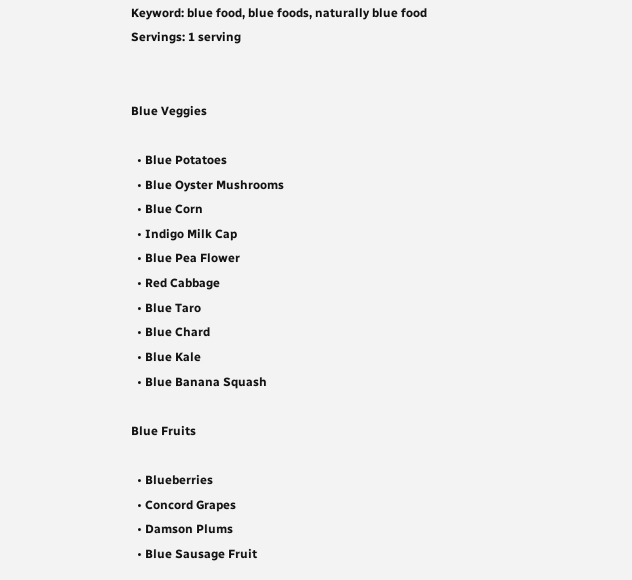Keyword: blue food, blue foods, naturally blue food
Servings: 1 serving


Blue Veggies

  • Blue Potatoes
  • Blue Oyster Mushrooms
  • Blue Corn
  • Indigo Milk Cap
  • Blue Pea Flower
  • Red Cabbage
  • Blue Taro
  • Blue Chard
  • Blue Kale
  • Blue Banana Squash

Blue Fruits

  • Blueberries
  • Concord Grapes
  • Damson Plums
  • Blue Sausage Fruit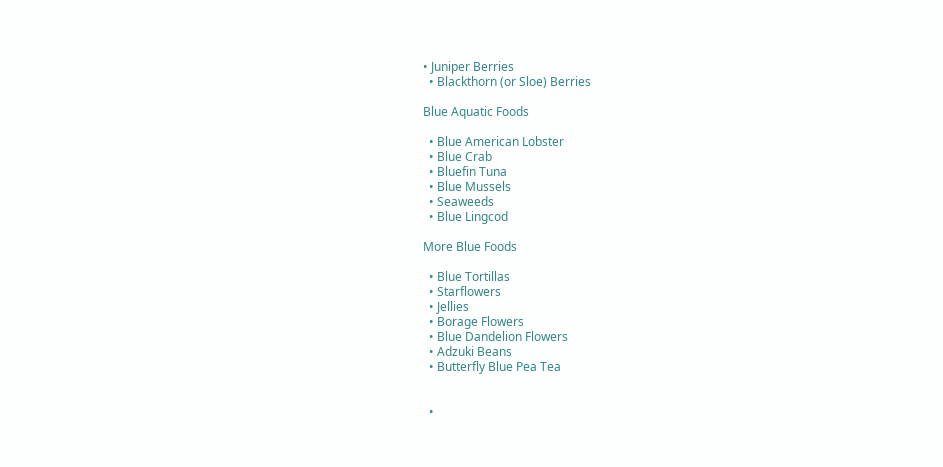• Juniper Berries
  • Blackthorn (or Sloe) Berries

Blue Aquatic Foods

  • Blue American Lobster
  • Blue Crab
  • Bluefin Tuna
  • Blue Mussels
  • Seaweeds
  • Blue Lingcod

More Blue Foods

  • Blue Tortillas
  • Starflowers
  • Jellies
  • Borage Flowers
  • Blue Dandelion Flowers
  • Adzuki Beans
  • Butterfly Blue Pea Tea


  •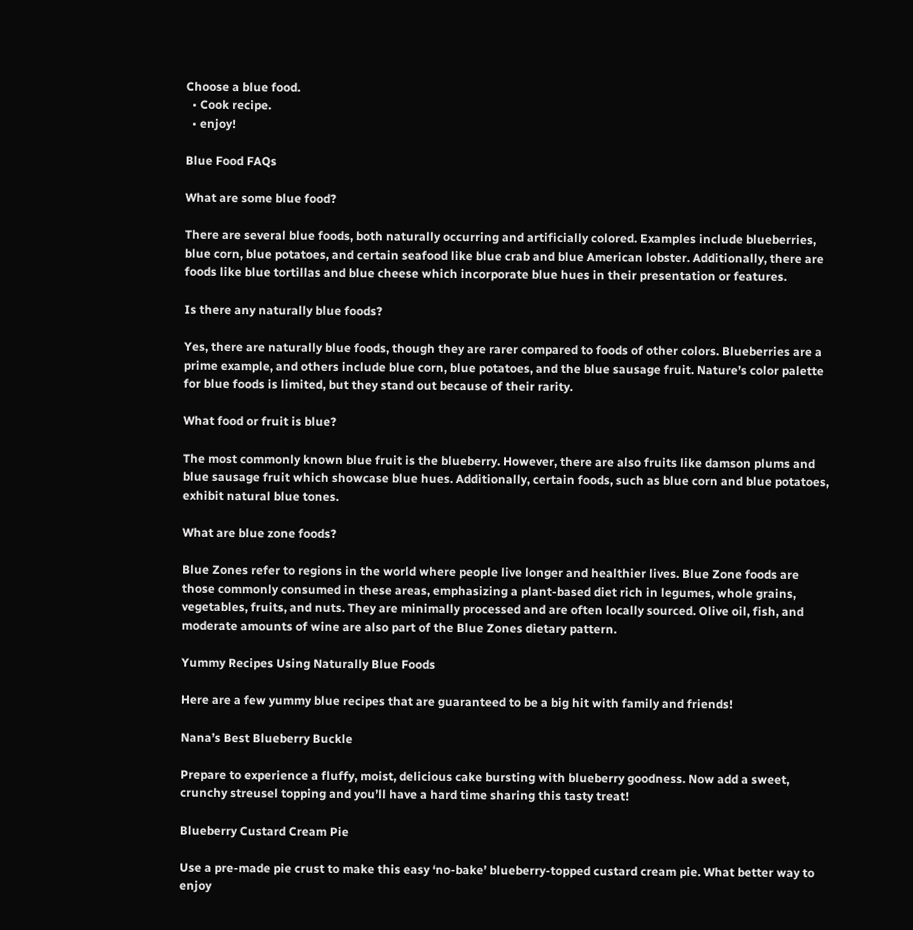Choose a blue food.
  • Cook recipe.
  • enjoy!

Blue Food FAQs

What are some blue food?

There are several blue foods, both naturally occurring and artificially colored. Examples include blueberries, blue corn, blue potatoes, and certain seafood like blue crab and blue American lobster. Additionally, there are foods like blue tortillas and blue cheese which incorporate blue hues in their presentation or features.

Is there any naturally blue foods?

Yes, there are naturally blue foods, though they are rarer compared to foods of other colors. Blueberries are a prime example, and others include blue corn, blue potatoes, and the blue sausage fruit. Nature’s color palette for blue foods is limited, but they stand out because of their rarity.

What food or fruit is blue?

The most commonly known blue fruit is the blueberry. However, there are also fruits like damson plums and blue sausage fruit which showcase blue hues. Additionally, certain foods, such as blue corn and blue potatoes, exhibit natural blue tones.

What are blue zone foods?

Blue Zones refer to regions in the world where people live longer and healthier lives. Blue Zone foods are those commonly consumed in these areas, emphasizing a plant-based diet rich in legumes, whole grains, vegetables, fruits, and nuts. They are minimally processed and are often locally sourced. Olive oil, fish, and moderate amounts of wine are also part of the Blue Zones dietary pattern.

Yummy Recipes Using Naturally Blue Foods

Here are a few yummy blue recipes that are guaranteed to be a big hit with family and friends!

Nana’s Best Blueberry Buckle

Prepare to experience a fluffy, moist, delicious cake bursting with blueberry goodness. Now add a sweet, crunchy streusel topping and you’ll have a hard time sharing this tasty treat!

Blueberry Custard Cream Pie

Use a pre-made pie crust to make this easy ‘no-bake’ blueberry-topped custard cream pie. What better way to enjoy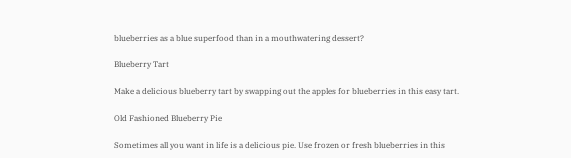blueberries as a blue superfood than in a mouthwatering dessert?

Blueberry Tart

Make a delicious blueberry tart by swapping out the apples for blueberries in this easy tart.

Old Fashioned Blueberry Pie

Sometimes all you want in life is a delicious pie. Use frozen or fresh blueberries in this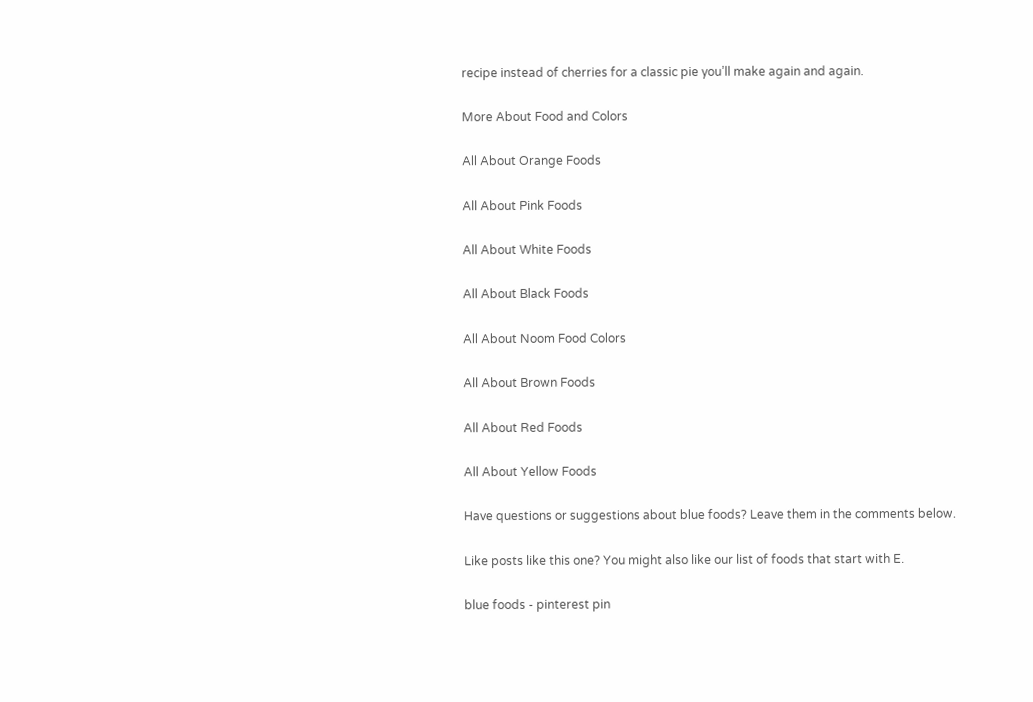recipe instead of cherries for a classic pie you’ll make again and again.

More About Food and Colors

All About Orange Foods

All About Pink Foods

All About White Foods

All About Black Foods

All About Noom Food Colors

All About Brown Foods

All About Red Foods

All About Yellow Foods

Have questions or suggestions about blue foods? Leave them in the comments below.

Like posts like this one? You might also like our list of foods that start with E.

blue foods - pinterest pin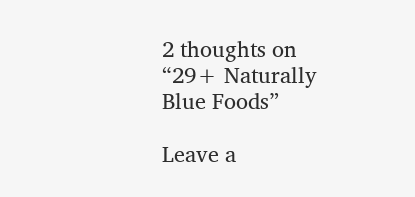2 thoughts on “29+ Naturally Blue Foods”

Leave a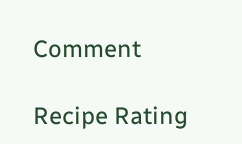Comment

Recipe Rating